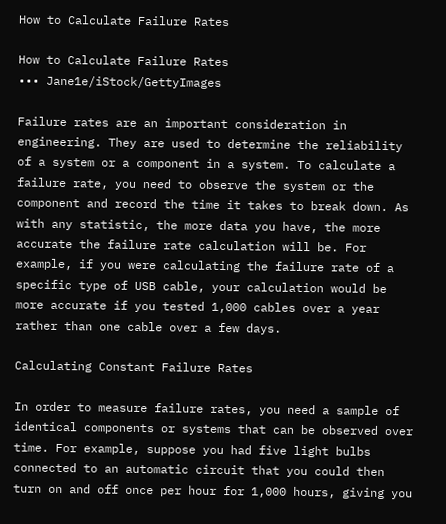How to Calculate Failure Rates

How to Calculate Failure Rates
••• Jane1e/iStock/GettyImages

Failure rates are an important consideration in engineering. They are used to determine the reliability of a system or a component in a system. To calculate a failure rate, you need to observe the system or the component and record the time it takes to break down. As with any statistic, the more data you have, the more accurate the failure rate calculation will be. For example, if you were calculating the failure rate of a specific type of USB cable, your calculation would be more accurate if you tested 1,000 cables over a year rather than one cable over a few days.

Calculating Constant Failure Rates

In order to measure failure rates, you need a sample of identical components or systems that can be observed over time. For example, suppose you had five light bulbs connected to an automatic circuit that you could then turn on and off once per hour for 1,000 hours, giving you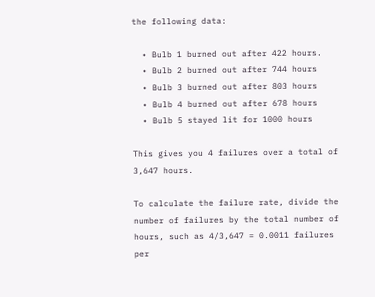the following data:

  • Bulb 1 burned out after 422 hours.
  • Bulb 2 burned out after 744 hours
  • Bulb 3 burned out after 803 hours
  • Bulb 4 burned out after 678 hours
  • Bulb 5 stayed lit for 1000 hours

This gives you 4 failures over a total of 3,647 hours.

To calculate the failure rate, divide the number of failures by the total number of hours, such as 4/3,647 = 0.0011 failures per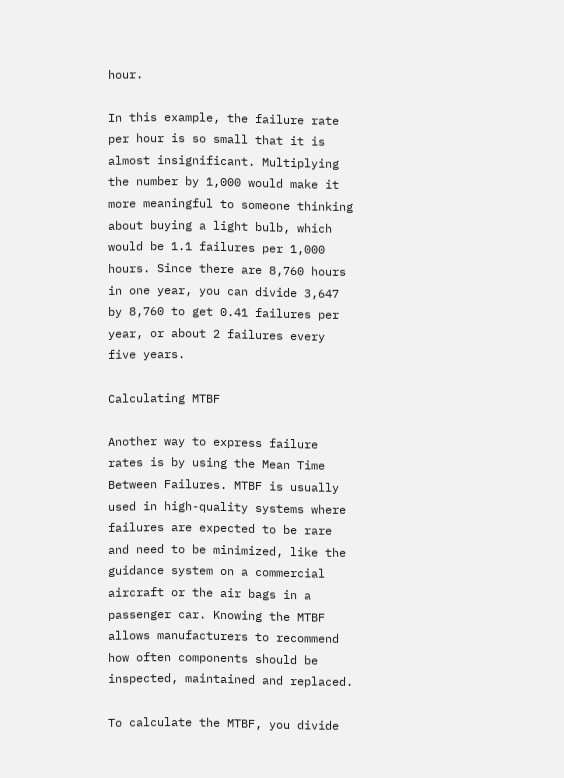hour.

In this example, the failure rate per hour is so small that it is almost insignificant. Multiplying the number by 1,000 would make it more meaningful to someone thinking about buying a light bulb, which would be 1.1 failures per 1,000 hours. Since there are 8,760 hours in one year, you can divide 3,647 by 8,760 to get 0.41 failures per year, or about 2 failures every five years.

Calculating MTBF

Another way to express failure rates is by using the Mean Time Between Failures. MTBF is usually used in high-quality systems where failures are expected to be rare and need to be minimized, like the guidance system on a commercial aircraft or the air bags in a passenger car. Knowing the MTBF allows manufacturers to recommend how often components should be inspected, maintained and replaced.

To calculate the MTBF, you divide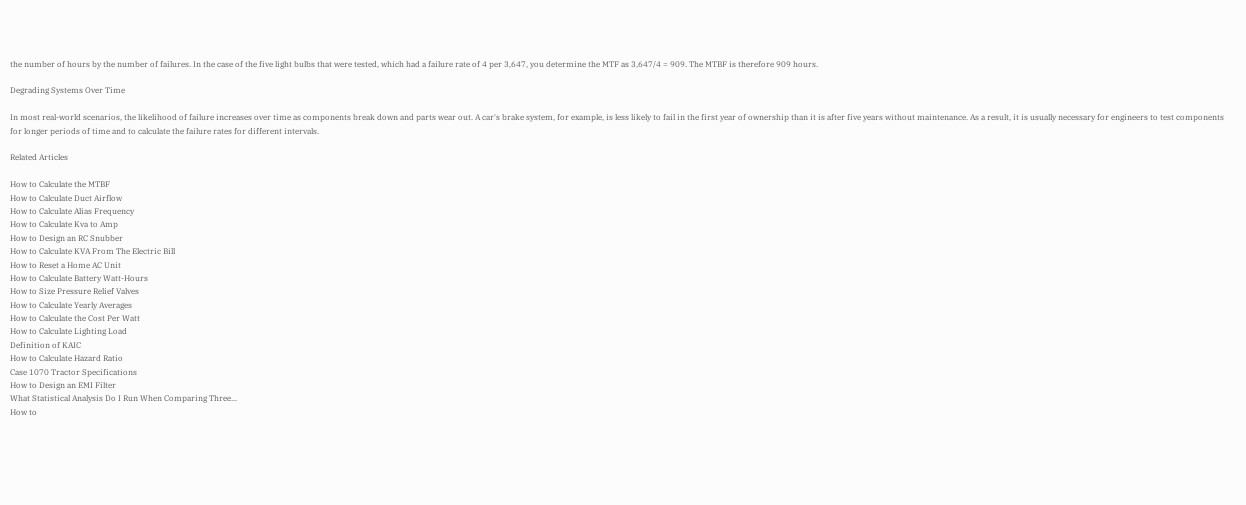the number of hours by the number of failures. In the case of the five light bulbs that were tested, which had a failure rate of 4 per 3,647, you determine the MTF as 3,647/4 = 909. The MTBF is therefore 909 hours.

Degrading Systems Over Time

In most real-world scenarios, the likelihood of failure increases over time as components break down and parts wear out. A car's brake system, for example, is less likely to fail in the first year of ownership than it is after five years without maintenance. As a result, it is usually necessary for engineers to test components for longer periods of time and to calculate the failure rates for different intervals.

Related Articles

How to Calculate the MTBF
How to Calculate Duct Airflow
How to Calculate Alias Frequency
How to Calculate Kva to Amp
How to Design an RC Snubber
How to Calculate KVA From The Electric Bill
How to Reset a Home AC Unit
How to Calculate Battery Watt-Hours
How to Size Pressure Relief Valves
How to Calculate Yearly Averages
How to Calculate the Cost Per Watt
How to Calculate Lighting Load
Definition of KAIC
How to Calculate Hazard Ratio
Case 1070 Tractor Specifications
How to Design an EMI Filter
What Statistical Analysis Do I Run When Comparing Three...
How to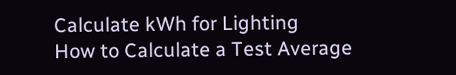Calculate kWh for Lighting
How to Calculate a Test Average